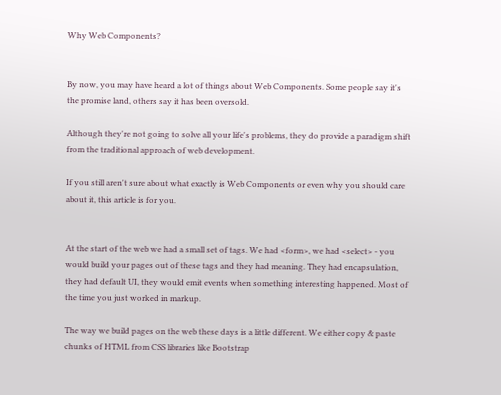Why Web Components?


By now, you may have heard a lot of things about Web Components. Some people say it's the promise land, others say it has been oversold.

Although they're not going to solve all your life's problems, they do provide a paradigm shift from the traditional approach of web development.

If you still aren't sure about what exactly is Web Components or even why you should care about it, this article is for you.


At the start of the web we had a small set of tags. We had <form>, we had <select> - you would build your pages out of these tags and they had meaning. They had encapsulation, they had default UI, they would emit events when something interesting happened. Most of the time you just worked in markup.

The way we build pages on the web these days is a little different. We either copy & paste chunks of HTML from CSS libraries like Bootstrap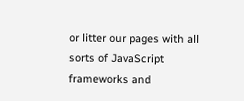or litter our pages with all sorts of JavaScript frameworks and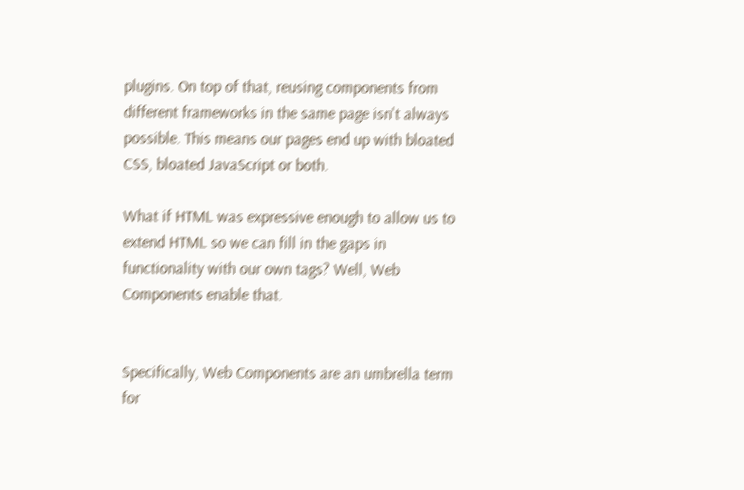plugins. On top of that, reusing components from different frameworks in the same page isn't always possible. This means our pages end up with bloated CSS, bloated JavaScript or both.

What if HTML was expressive enough to allow us to extend HTML so we can fill in the gaps in functionality with our own tags? Well, Web Components enable that.


Specifically, Web Components are an umbrella term for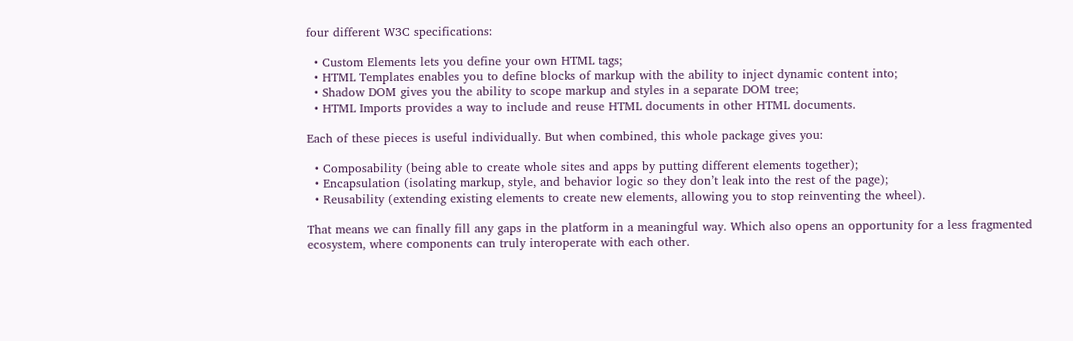four different W3C specifications:

  • Custom Elements lets you define your own HTML tags;
  • HTML Templates enables you to define blocks of markup with the ability to inject dynamic content into;
  • Shadow DOM gives you the ability to scope markup and styles in a separate DOM tree;
  • HTML Imports provides a way to include and reuse HTML documents in other HTML documents.

Each of these pieces is useful individually. But when combined, this whole package gives you:

  • Composability (being able to create whole sites and apps by putting different elements together);
  • Encapsulation (isolating markup, style, and behavior logic so they don’t leak into the rest of the page);
  • Reusability (extending existing elements to create new elements, allowing you to stop reinventing the wheel).

That means we can finally fill any gaps in the platform in a meaningful way. Which also opens an opportunity for a less fragmented ecosystem, where components can truly interoperate with each other.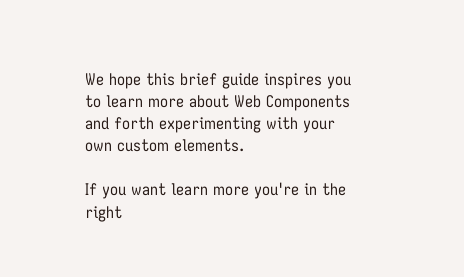We hope this brief guide inspires you to learn more about Web Components and forth experimenting with your own custom elements.

If you want learn more you're in the right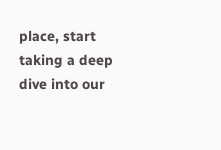place, start taking a deep dive into our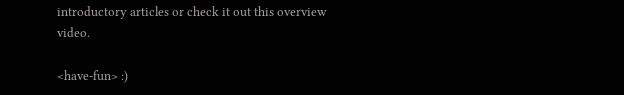introductory articles or check it out this overview video.

<have-fun> :)